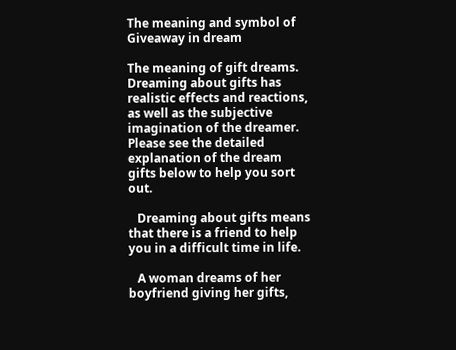The meaning and symbol of Giveaway in dream

The meaning of gift dreams. Dreaming about gifts has realistic effects and reactions, as well as the subjective imagination of the dreamer. Please see the detailed explanation of the dream gifts below to help you sort out.

   Dreaming about gifts means that there is a friend to help you in a difficult time in life.

   A woman dreams of her boyfriend giving her gifts,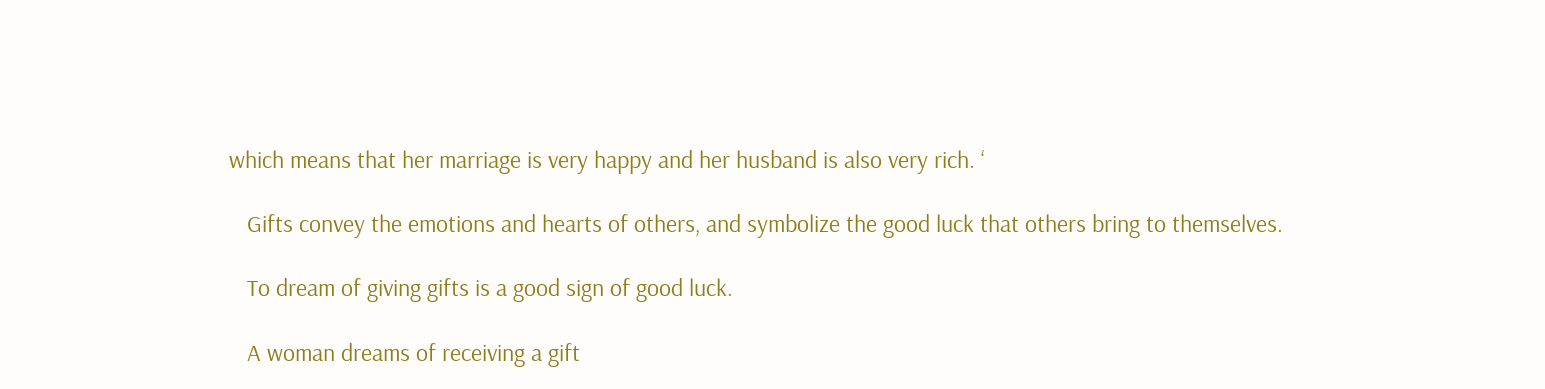which means that her marriage is very happy and her husband is also very rich. ‘

   Gifts convey the emotions and hearts of others, and symbolize the good luck that others bring to themselves.

   To dream of giving gifts is a good sign of good luck.

   A woman dreams of receiving a gift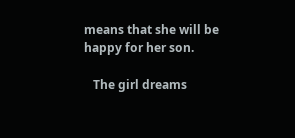means that she will be happy for her son.

   The girl dreams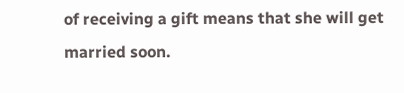of receiving a gift means that she will get married soon.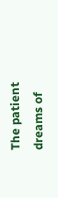The patient dreams of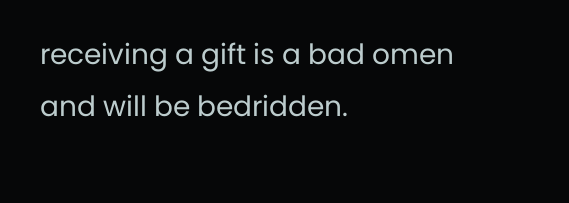receiving a gift is a bad omen and will be bedridden.